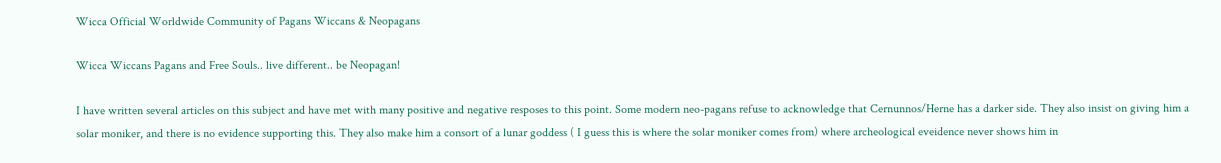Wicca Official Worldwide Community of Pagans Wiccans & Neopagans

Wicca Wiccans Pagans and Free Souls.. live different.. be Neopagan!

I have written several articles on this subject and have met with many positive and negative resposes to this point. Some modern neo-pagans refuse to acknowledge that Cernunnos/Herne has a darker side. They also insist on giving him a solar moniker, and there is no evidence supporting this. They also make him a consort of a lunar goddess ( I guess this is where the solar moniker comes from) where archeological eveidence never shows him in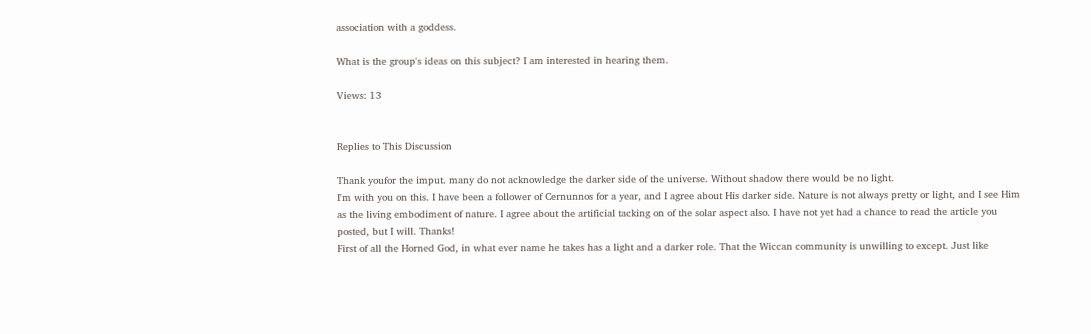association with a goddess.

What is the group's ideas on this subject? I am interested in hearing them.

Views: 13


Replies to This Discussion

Thank youfor the imput. many do not acknowledge the darker side of the universe. Without shadow there would be no light.
I'm with you on this. I have been a follower of Cernunnos for a year, and I agree about His darker side. Nature is not always pretty or light, and I see Him as the living embodiment of nature. I agree about the artificial tacking on of the solar aspect also. I have not yet had a chance to read the article you posted, but I will. Thanks!
First of all the Horned God, in what ever name he takes has a light and a darker role. That the Wiccan community is unwilling to except. Just like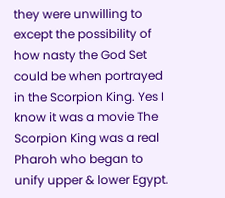they were unwilling to except the possibility of how nasty the God Set could be when portrayed in the Scorpion King. Yes I know it was a movie The Scorpion King was a real Pharoh who began to unify upper & lower Egypt.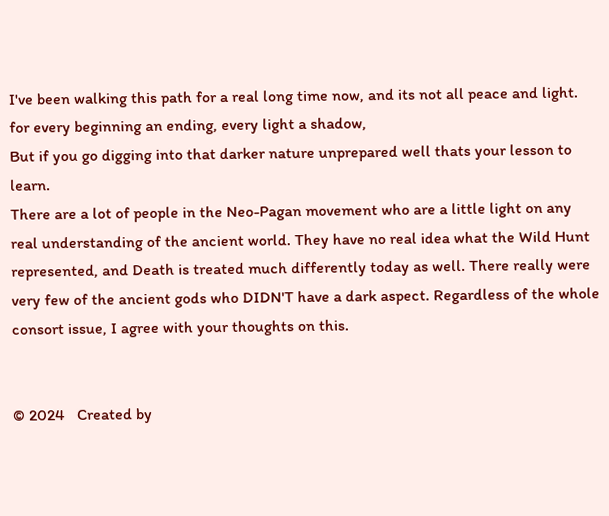I've been walking this path for a real long time now, and its not all peace and light. for every beginning an ending, every light a shadow,
But if you go digging into that darker nature unprepared well thats your lesson to learn.
There are a lot of people in the Neo-Pagan movement who are a little light on any real understanding of the ancient world. They have no real idea what the Wild Hunt represented, and Death is treated much differently today as well. There really were very few of the ancient gods who DIDN'T have a dark aspect. Regardless of the whole consort issue, I agree with your thoughts on this.


© 2024   Created by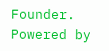Founder.   Powered by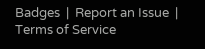Badges  |  Report an Issue  |  Terms of Service